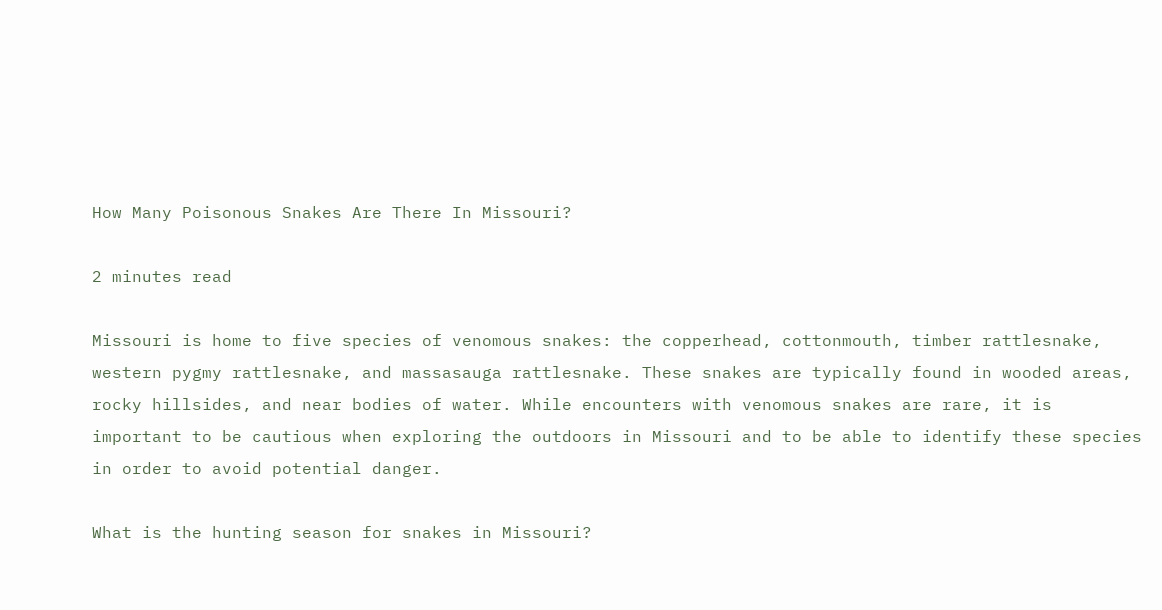How Many Poisonous Snakes Are There In Missouri?

2 minutes read

Missouri is home to five species of venomous snakes: the copperhead, cottonmouth, timber rattlesnake, western pygmy rattlesnake, and massasauga rattlesnake. These snakes are typically found in wooded areas, rocky hillsides, and near bodies of water. While encounters with venomous snakes are rare, it is important to be cautious when exploring the outdoors in Missouri and to be able to identify these species in order to avoid potential danger.

What is the hunting season for snakes in Missouri?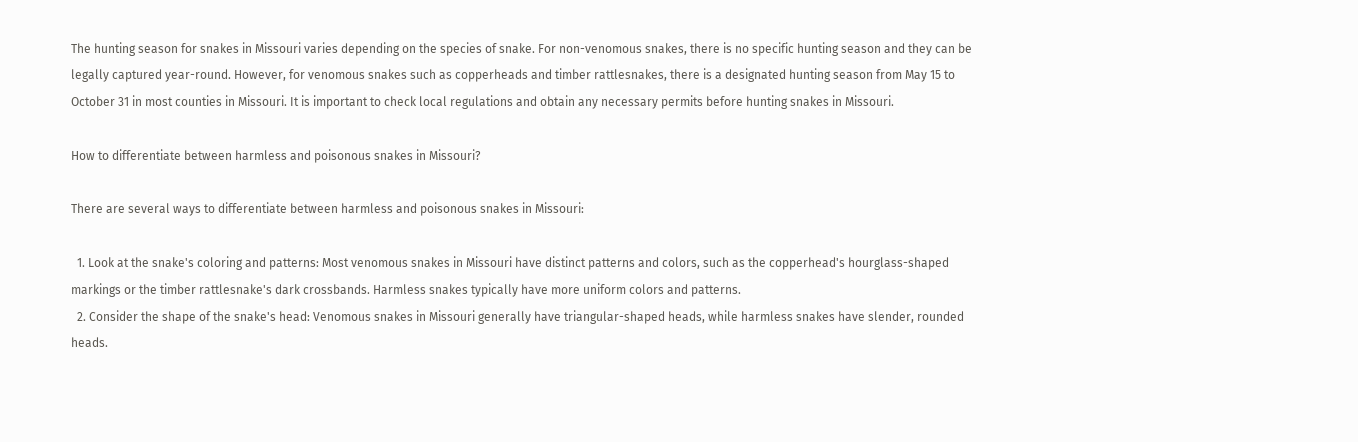The hunting season for snakes in Missouri varies depending on the species of snake. For non-venomous snakes, there is no specific hunting season and they can be legally captured year-round. However, for venomous snakes such as copperheads and timber rattlesnakes, there is a designated hunting season from May 15 to October 31 in most counties in Missouri. It is important to check local regulations and obtain any necessary permits before hunting snakes in Missouri.

How to differentiate between harmless and poisonous snakes in Missouri?

There are several ways to differentiate between harmless and poisonous snakes in Missouri:

  1. Look at the snake's coloring and patterns: Most venomous snakes in Missouri have distinct patterns and colors, such as the copperhead's hourglass-shaped markings or the timber rattlesnake's dark crossbands. Harmless snakes typically have more uniform colors and patterns.
  2. Consider the shape of the snake's head: Venomous snakes in Missouri generally have triangular-shaped heads, while harmless snakes have slender, rounded heads.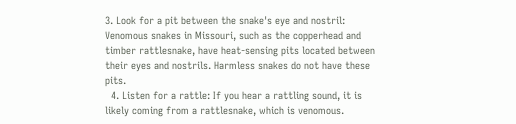3. Look for a pit between the snake's eye and nostril: Venomous snakes in Missouri, such as the copperhead and timber rattlesnake, have heat-sensing pits located between their eyes and nostrils. Harmless snakes do not have these pits.
  4. Listen for a rattle: If you hear a rattling sound, it is likely coming from a rattlesnake, which is venomous.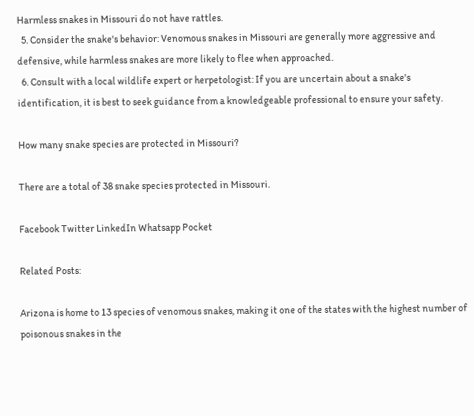Harmless snakes in Missouri do not have rattles.
  5. Consider the snake's behavior: Venomous snakes in Missouri are generally more aggressive and defensive, while harmless snakes are more likely to flee when approached.
  6. Consult with a local wildlife expert or herpetologist: If you are uncertain about a snake's identification, it is best to seek guidance from a knowledgeable professional to ensure your safety.

How many snake species are protected in Missouri?

There are a total of 38 snake species protected in Missouri.

Facebook Twitter LinkedIn Whatsapp Pocket

Related Posts:

Arizona is home to 13 species of venomous snakes, making it one of the states with the highest number of poisonous snakes in the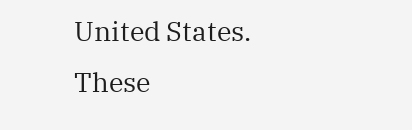United States. These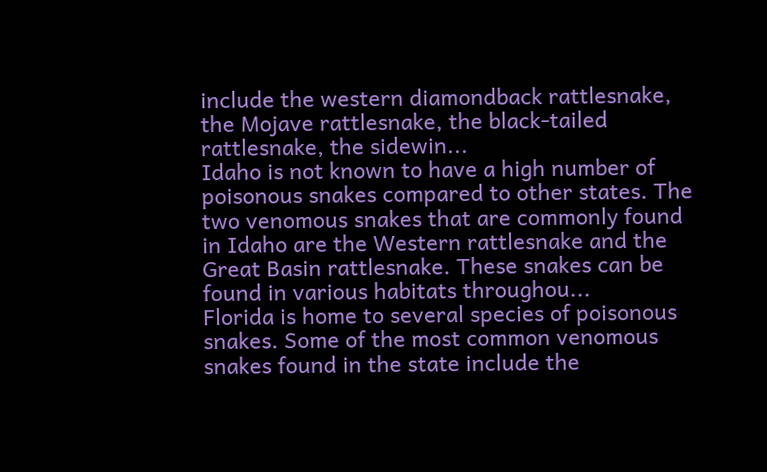include the western diamondback rattlesnake, the Mojave rattlesnake, the black-tailed rattlesnake, the sidewin...
Idaho is not known to have a high number of poisonous snakes compared to other states. The two venomous snakes that are commonly found in Idaho are the Western rattlesnake and the Great Basin rattlesnake. These snakes can be found in various habitats throughou...
Florida is home to several species of poisonous snakes. Some of the most common venomous snakes found in the state include the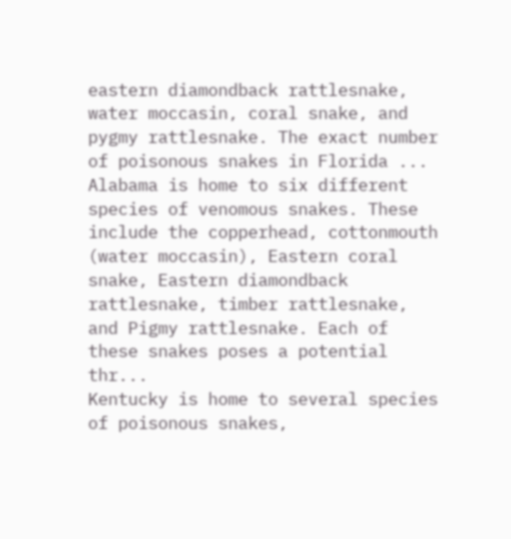eastern diamondback rattlesnake, water moccasin, coral snake, and pygmy rattlesnake. The exact number of poisonous snakes in Florida ...
Alabama is home to six different species of venomous snakes. These include the copperhead, cottonmouth (water moccasin), Eastern coral snake, Eastern diamondback rattlesnake, timber rattlesnake, and Pigmy rattlesnake. Each of these snakes poses a potential thr...
Kentucky is home to several species of poisonous snakes,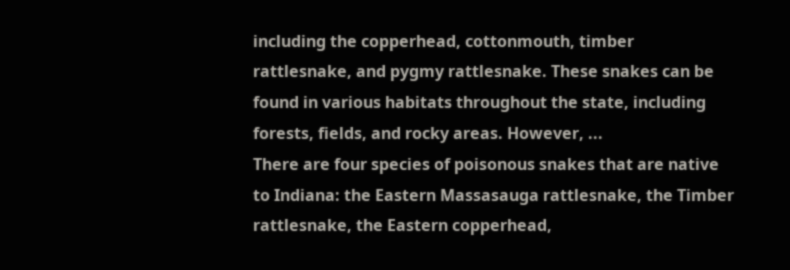including the copperhead, cottonmouth, timber rattlesnake, and pygmy rattlesnake. These snakes can be found in various habitats throughout the state, including forests, fields, and rocky areas. However, ...
There are four species of poisonous snakes that are native to Indiana: the Eastern Massasauga rattlesnake, the Timber rattlesnake, the Eastern copperhead,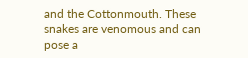and the Cottonmouth. These snakes are venomous and can pose a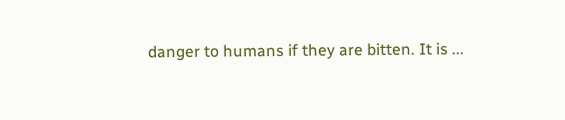danger to humans if they are bitten. It is ...